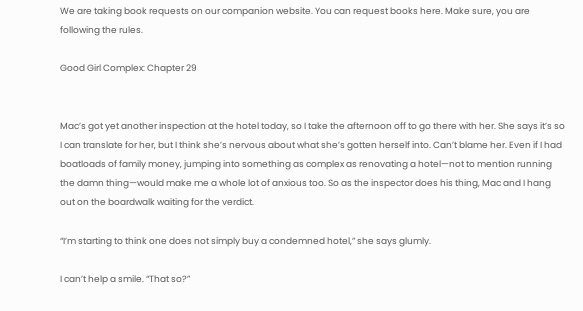We are taking book requests on our companion website. You can request books here. Make sure, you are following the rules.

Good Girl Complex: Chapter 29


Mac’s got yet another inspection at the hotel today, so I take the afternoon off to go there with her. She says it’s so I can translate for her, but I think she’s nervous about what she’s gotten herself into. Can’t blame her. Even if I had boatloads of family money, jumping into something as complex as renovating a hotel—not to mention running the damn thing—would make me a whole lot of anxious too. So as the inspector does his thing, Mac and I hang out on the boardwalk waiting for the verdict.

“I’m starting to think one does not simply buy a condemned hotel,” she says glumly.

I can’t help a smile. “That so?”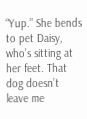“Yup.” She bends to pet Daisy, who’s sitting at her feet. That dog doesn’t leave me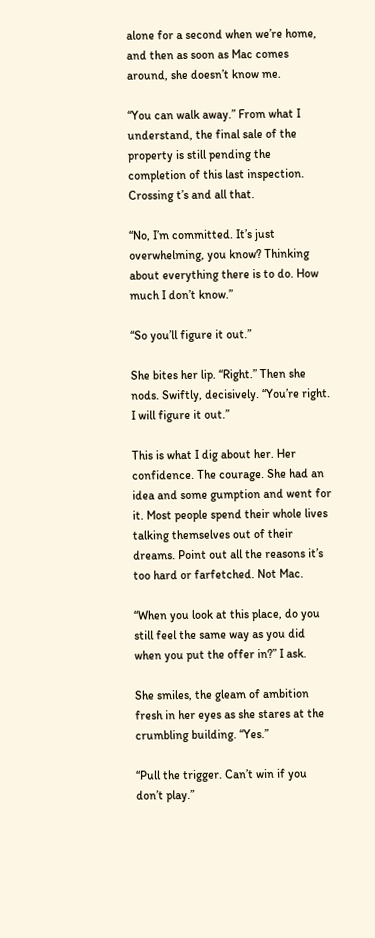alone for a second when we’re home, and then as soon as Mac comes around, she doesn’t know me.

“You can walk away.” From what I understand, the final sale of the property is still pending the completion of this last inspection. Crossing t’s and all that.

“No, I’m committed. It’s just overwhelming, you know? Thinking about everything there is to do. How much I don’t know.”

“So you’ll figure it out.”

She bites her lip. “Right.” Then she nods. Swiftly, decisively. “You’re right. I will figure it out.”

This is what I dig about her. Her confidence. The courage. She had an idea and some gumption and went for it. Most people spend their whole lives talking themselves out of their dreams. Point out all the reasons it’s too hard or farfetched. Not Mac.

“When you look at this place, do you still feel the same way as you did when you put the offer in?” I ask.

She smiles, the gleam of ambition fresh in her eyes as she stares at the crumbling building. “Yes.”

“Pull the trigger. Can’t win if you don’t play.”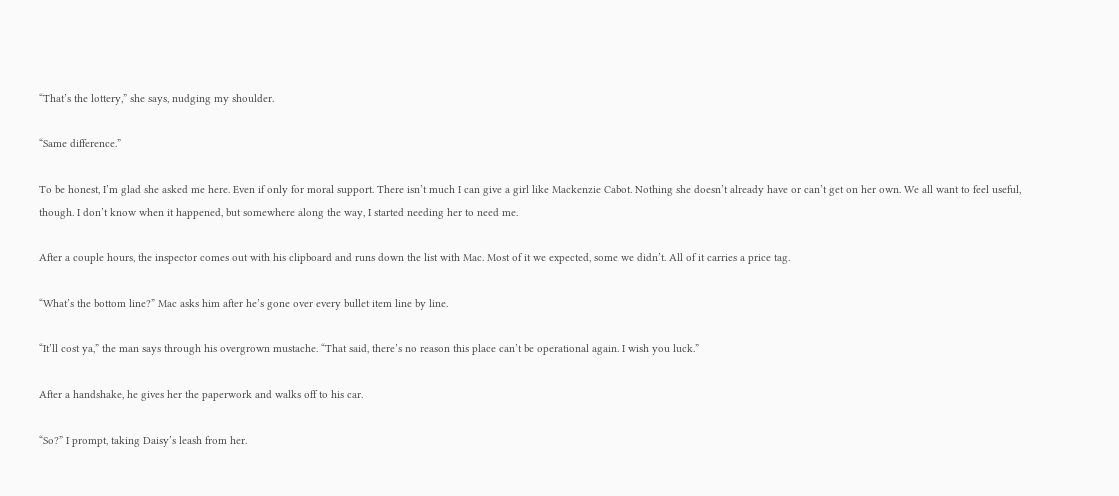“That’s the lottery,” she says, nudging my shoulder.

“Same difference.”

To be honest, I’m glad she asked me here. Even if only for moral support. There isn’t much I can give a girl like Mackenzie Cabot. Nothing she doesn’t already have or can’t get on her own. We all want to feel useful, though. I don’t know when it happened, but somewhere along the way, I started needing her to need me.

After a couple hours, the inspector comes out with his clipboard and runs down the list with Mac. Most of it we expected, some we didn’t. All of it carries a price tag.

“What’s the bottom line?” Mac asks him after he’s gone over every bullet item line by line.

“It’ll cost ya,” the man says through his overgrown mustache. “That said, there’s no reason this place can’t be operational again. I wish you luck.”

After a handshake, he gives her the paperwork and walks off to his car.

“So?” I prompt, taking Daisy’s leash from her.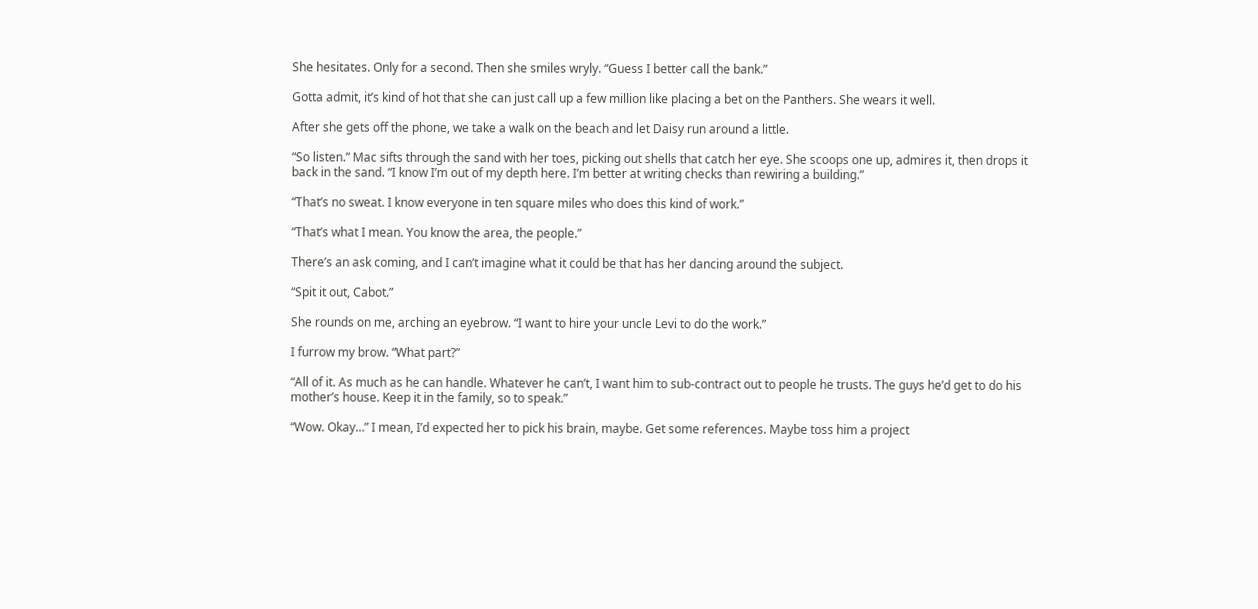She hesitates. Only for a second. Then she smiles wryly. “Guess I better call the bank.”

Gotta admit, it’s kind of hot that she can just call up a few million like placing a bet on the Panthers. She wears it well.

After she gets off the phone, we take a walk on the beach and let Daisy run around a little.

“So listen.” Mac sifts through the sand with her toes, picking out shells that catch her eye. She scoops one up, admires it, then drops it back in the sand. “I know I’m out of my depth here. I’m better at writing checks than rewiring a building.”

“That’s no sweat. I know everyone in ten square miles who does this kind of work.”

“That’s what I mean. You know the area, the people.”

There’s an ask coming, and I can’t imagine what it could be that has her dancing around the subject.

“Spit it out, Cabot.”

She rounds on me, arching an eyebrow. “I want to hire your uncle Levi to do the work.”

I furrow my brow. “What part?”

“All of it. As much as he can handle. Whatever he can’t, I want him to sub-contract out to people he trusts. The guys he’d get to do his mother’s house. Keep it in the family, so to speak.”

“Wow. Okay…” I mean, I’d expected her to pick his brain, maybe. Get some references. Maybe toss him a project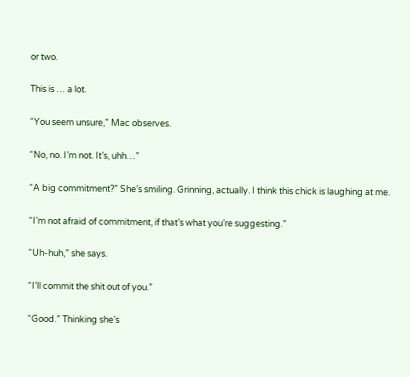or two.

This is … a lot.

“You seem unsure,” Mac observes.

“No, no. I’m not. It’s, uhh…”

“A big commitment?” She’s smiling. Grinning, actually. I think this chick is laughing at me.

“I’m not afraid of commitment, if that’s what you’re suggesting.”

“Uh-huh,” she says.

“I’ll commit the shit out of you.”

“Good.” Thinking she’s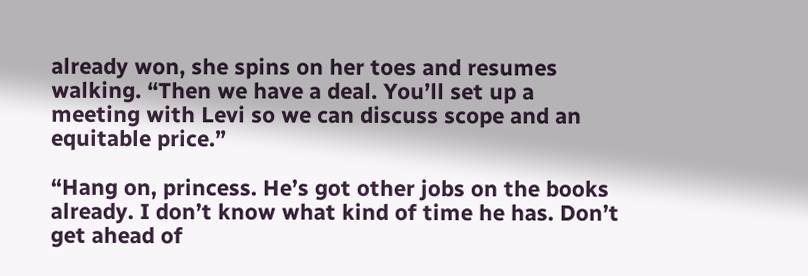already won, she spins on her toes and resumes walking. “Then we have a deal. You’ll set up a meeting with Levi so we can discuss scope and an equitable price.”

“Hang on, princess. He’s got other jobs on the books already. I don’t know what kind of time he has. Don’t get ahead of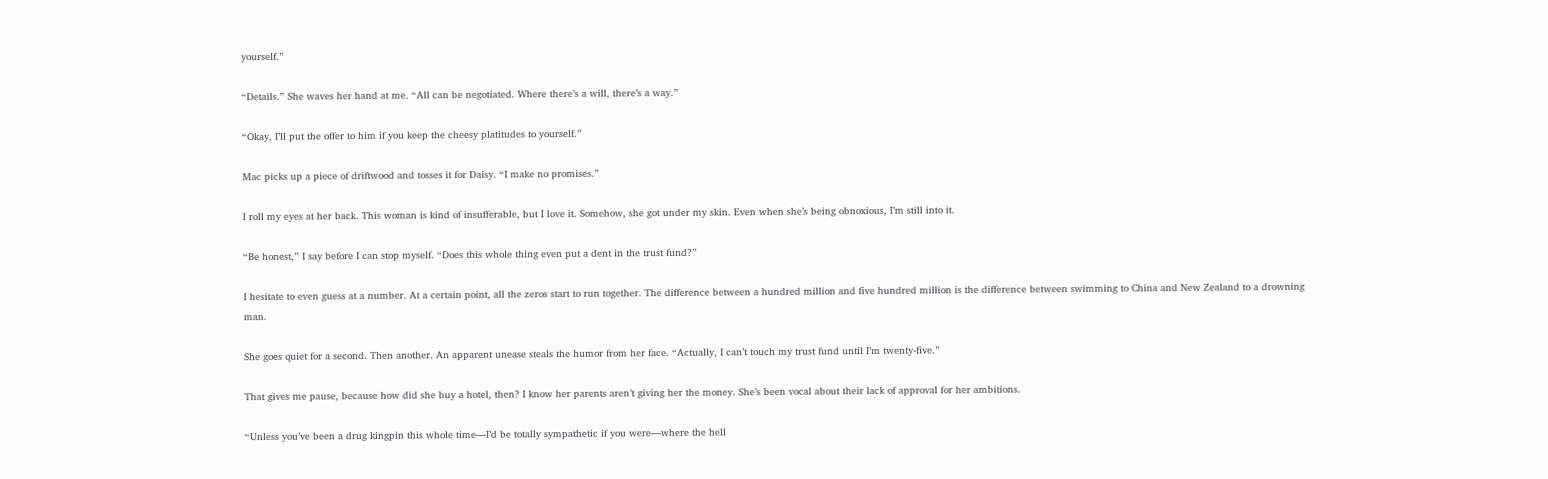yourself.”

“Details.” She waves her hand at me. “All can be negotiated. Where there’s a will, there’s a way.”

“Okay, I’ll put the offer to him if you keep the cheesy platitudes to yourself.”

Mac picks up a piece of driftwood and tosses it for Daisy. “I make no promises.”

I roll my eyes at her back. This woman is kind of insufferable, but I love it. Somehow, she got under my skin. Even when she’s being obnoxious, I’m still into it.

“Be honest,” I say before I can stop myself. “Does this whole thing even put a dent in the trust fund?”

I hesitate to even guess at a number. At a certain point, all the zeros start to run together. The difference between a hundred million and five hundred million is the difference between swimming to China and New Zealand to a drowning man.

She goes quiet for a second. Then another. An apparent unease steals the humor from her face. “Actually, I can’t touch my trust fund until I’m twenty-five.”

That gives me pause, because how did she buy a hotel, then? I know her parents aren’t giving her the money. She’s been vocal about their lack of approval for her ambitions.

“Unless you’ve been a drug kingpin this whole time—I’d be totally sympathetic if you were—where the hell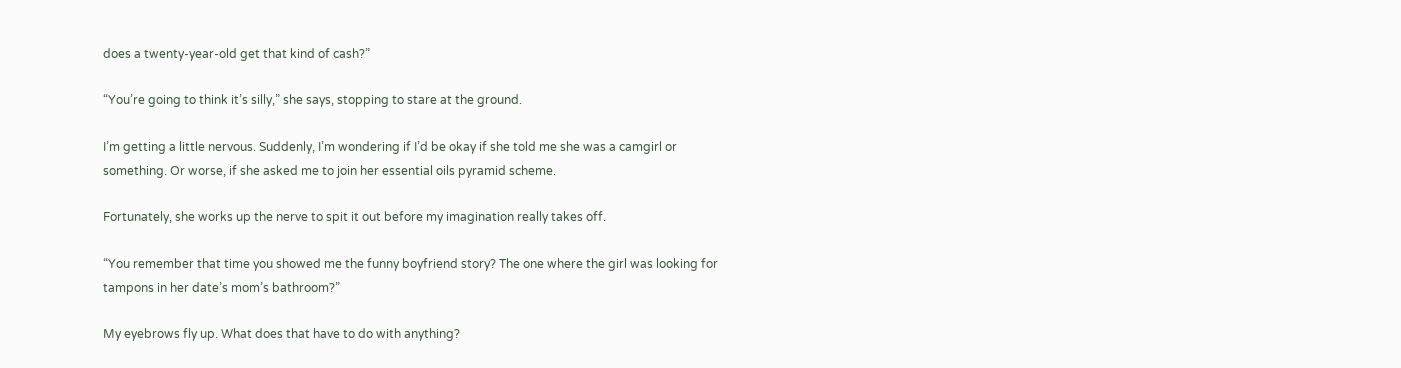does a twenty-year-old get that kind of cash?”

“You’re going to think it’s silly,” she says, stopping to stare at the ground.

I’m getting a little nervous. Suddenly, I’m wondering if I’d be okay if she told me she was a camgirl or something. Or worse, if she asked me to join her essential oils pyramid scheme.

Fortunately, she works up the nerve to spit it out before my imagination really takes off.

“You remember that time you showed me the funny boyfriend story? The one where the girl was looking for tampons in her date’s mom’s bathroom?”

My eyebrows fly up. What does that have to do with anything?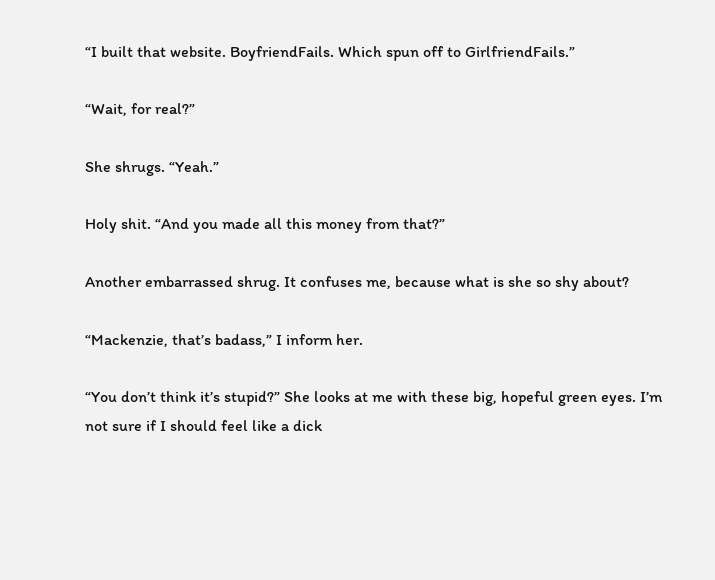“I built that website. BoyfriendFails. Which spun off to GirlfriendFails.”

“Wait, for real?”

She shrugs. “Yeah.”

Holy shit. “And you made all this money from that?”

Another embarrassed shrug. It confuses me, because what is she so shy about?

“Mackenzie, that’s badass,” I inform her.

“You don’t think it’s stupid?” She looks at me with these big, hopeful green eyes. I’m not sure if I should feel like a dick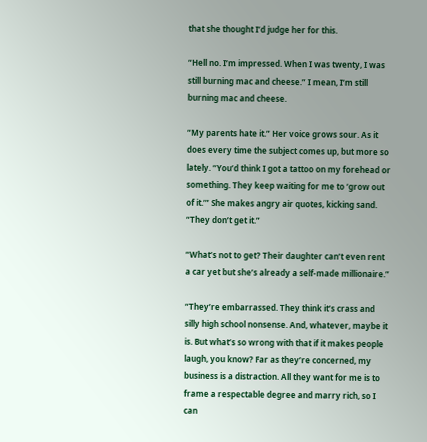that she thought I’d judge her for this.

“Hell no. I’m impressed. When I was twenty, I was still burning mac and cheese.” I mean, I’m still burning mac and cheese.

“My parents hate it.” Her voice grows sour. As it does every time the subject comes up, but more so lately. “You’d think I got a tattoo on my forehead or something. They keep waiting for me to ‘grow out of it.’” She makes angry air quotes, kicking sand. “They don’t get it.”

“What’s not to get? Their daughter can’t even rent a car yet but she’s already a self-made millionaire.”

“They’re embarrassed. They think it’s crass and silly high school nonsense. And, whatever, maybe it is. But what’s so wrong with that if it makes people laugh, you know? Far as they’re concerned, my business is a distraction. All they want for me is to frame a respectable degree and marry rich, so I can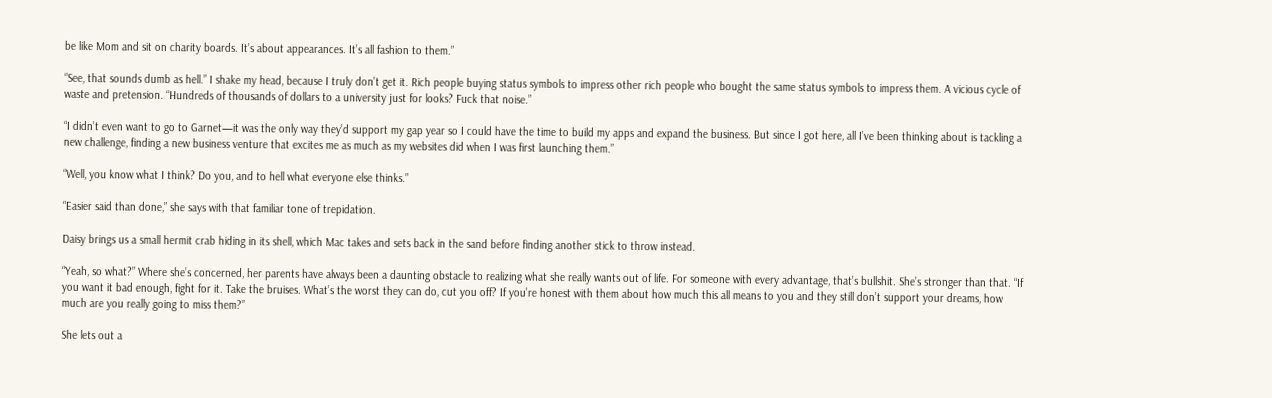be like Mom and sit on charity boards. It’s about appearances. It’s all fashion to them.”

“See, that sounds dumb as hell.” I shake my head, because I truly don’t get it. Rich people buying status symbols to impress other rich people who bought the same status symbols to impress them. A vicious cycle of waste and pretension. “Hundreds of thousands of dollars to a university just for looks? Fuck that noise.”

“I didn’t even want to go to Garnet—it was the only way they’d support my gap year so I could have the time to build my apps and expand the business. But since I got here, all I’ve been thinking about is tackling a new challenge, finding a new business venture that excites me as much as my websites did when I was first launching them.”

“Well, you know what I think? Do you, and to hell what everyone else thinks.”

“Easier said than done,” she says with that familiar tone of trepidation.

Daisy brings us a small hermit crab hiding in its shell, which Mac takes and sets back in the sand before finding another stick to throw instead.

“Yeah, so what?” Where she’s concerned, her parents have always been a daunting obstacle to realizing what she really wants out of life. For someone with every advantage, that’s bullshit. She’s stronger than that. “If you want it bad enough, fight for it. Take the bruises. What’s the worst they can do, cut you off? If you’re honest with them about how much this all means to you and they still don’t support your dreams, how much are you really going to miss them?”

She lets out a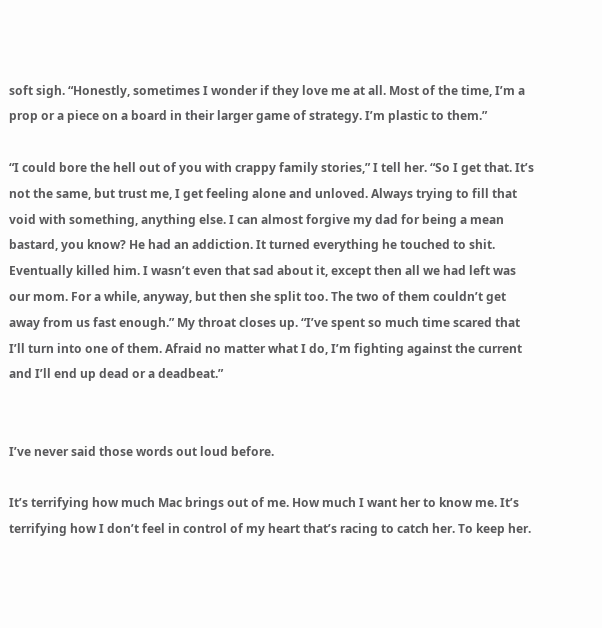soft sigh. “Honestly, sometimes I wonder if they love me at all. Most of the time, I’m a prop or a piece on a board in their larger game of strategy. I’m plastic to them.”

“I could bore the hell out of you with crappy family stories,” I tell her. “So I get that. It’s not the same, but trust me, I get feeling alone and unloved. Always trying to fill that void with something, anything else. I can almost forgive my dad for being a mean bastard, you know? He had an addiction. It turned everything he touched to shit. Eventually killed him. I wasn’t even that sad about it, except then all we had left was our mom. For a while, anyway, but then she split too. The two of them couldn’t get away from us fast enough.” My throat closes up. “I’ve spent so much time scared that I’ll turn into one of them. Afraid no matter what I do, I’m fighting against the current and I’ll end up dead or a deadbeat.”


I’ve never said those words out loud before.

It’s terrifying how much Mac brings out of me. How much I want her to know me. It’s terrifying how I don’t feel in control of my heart that’s racing to catch her. To keep her.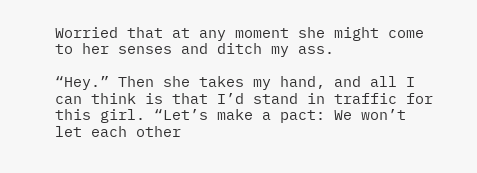Worried that at any moment she might come to her senses and ditch my ass.

“Hey.” Then she takes my hand, and all I can think is that I’d stand in traffic for this girl. “Let’s make a pact: We won’t let each other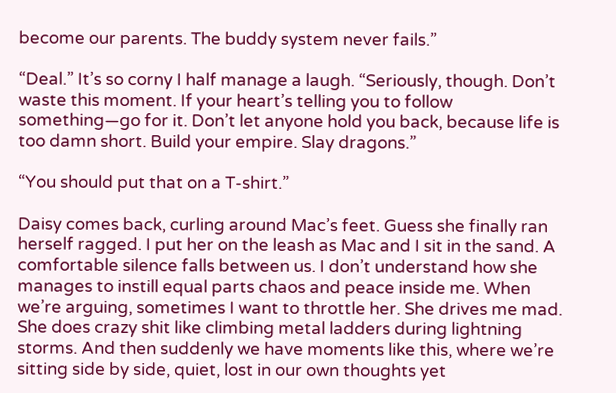become our parents. The buddy system never fails.”

“Deal.” It’s so corny I half manage a laugh. “Seriously, though. Don’t waste this moment. If your heart’s telling you to follow something—go for it. Don’t let anyone hold you back, because life is too damn short. Build your empire. Slay dragons.”

“You should put that on a T-shirt.”

Daisy comes back, curling around Mac’s feet. Guess she finally ran herself ragged. I put her on the leash as Mac and I sit in the sand. A comfortable silence falls between us. I don’t understand how she manages to instill equal parts chaos and peace inside me. When we’re arguing, sometimes I want to throttle her. She drives me mad. She does crazy shit like climbing metal ladders during lightning storms. And then suddenly we have moments like this, where we’re sitting side by side, quiet, lost in our own thoughts yet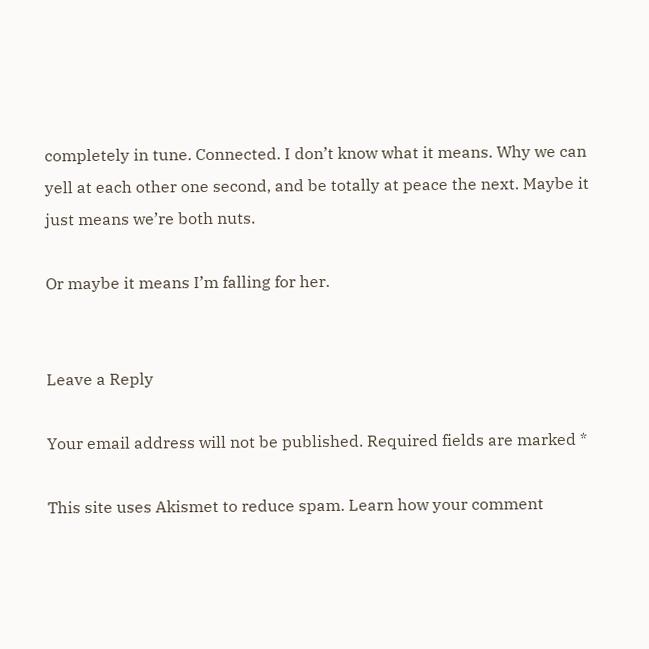completely in tune. Connected. I don’t know what it means. Why we can yell at each other one second, and be totally at peace the next. Maybe it just means we’re both nuts.

Or maybe it means I’m falling for her.


Leave a Reply

Your email address will not be published. Required fields are marked *

This site uses Akismet to reduce spam. Learn how your comment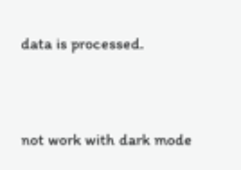data is processed.


not work with dark mode